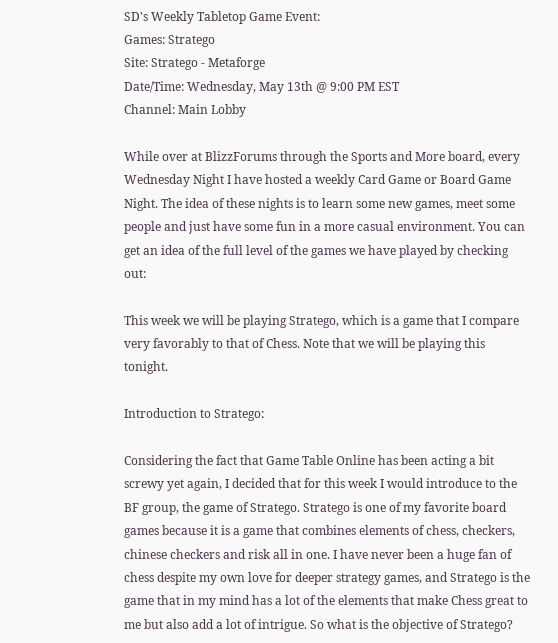SD's Weekly Tabletop Game Event:
Games: Stratego
Site: Stratego - Metaforge
Date/Time: Wednesday, May 13th @ 9:00 PM EST
Channel: Main Lobby

While over at BlizzForums through the Sports and More board, every Wednesday Night I have hosted a weekly Card Game or Board Game Night. The idea of these nights is to learn some new games, meet some people and just have some fun in a more casual environment. You can get an idea of the full level of the games we have played by checking out:

This week we will be playing Stratego, which is a game that I compare very favorably to that of Chess. Note that we will be playing this tonight.

Introduction to Stratego:

Considering the fact that Game Table Online has been acting a bit screwy yet again, I decided that for this week I would introduce to the BF group, the game of Stratego. Stratego is one of my favorite board games because it is a game that combines elements of chess, checkers, chinese checkers and risk all in one. I have never been a huge fan of chess despite my own love for deeper strategy games, and Stratego is the game that in my mind has a lot of the elements that make Chess great to me but also add a lot of intrigue. So what is the objective of Stratego?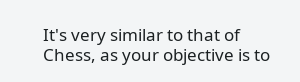It's very similar to that of Chess, as your objective is to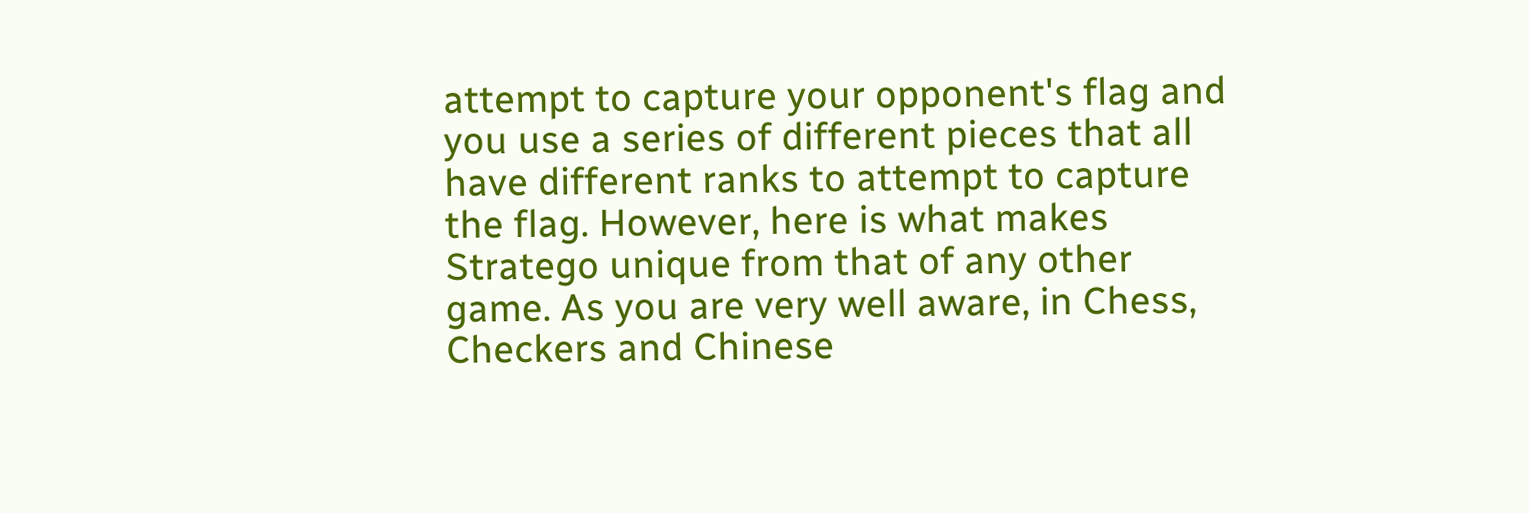attempt to capture your opponent's flag and you use a series of different pieces that all have different ranks to attempt to capture the flag. However, here is what makes Stratego unique from that of any other game. As you are very well aware, in Chess, Checkers and Chinese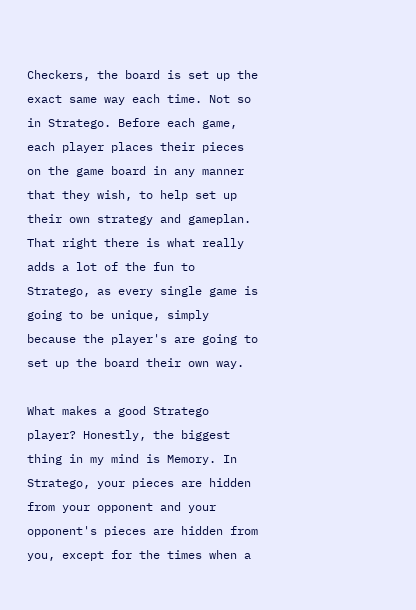Checkers, the board is set up the exact same way each time. Not so in Stratego. Before each game, each player places their pieces on the game board in any manner that they wish, to help set up their own strategy and gameplan. That right there is what really adds a lot of the fun to Stratego, as every single game is going to be unique, simply because the player's are going to set up the board their own way.

What makes a good Stratego player? Honestly, the biggest thing in my mind is Memory. In Stratego, your pieces are hidden from your opponent and your opponent's pieces are hidden from you, except for the times when a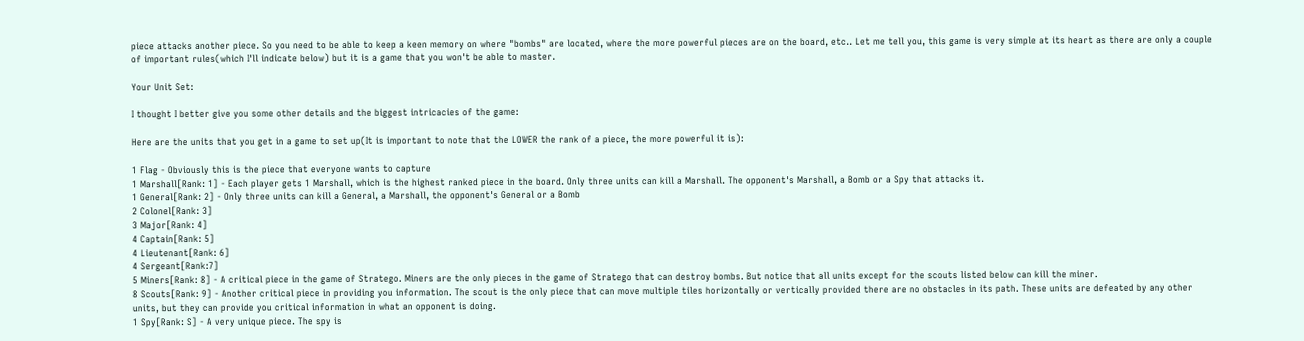piece attacks another piece. So you need to be able to keep a keen memory on where "bombs" are located, where the more powerful pieces are on the board, etc.. Let me tell you, this game is very simple at its heart as there are only a couple of important rules(which I'll indicate below) but it is a game that you won't be able to master.

Your Unit Set:

I thought I better give you some other details and the biggest intricacies of the game:

Here are the units that you get in a game to set up(It is important to note that the LOWER the rank of a piece, the more powerful it is):

1 Flag - Obviously this is the piece that everyone wants to capture
1 Marshall[Rank: 1] - Each player gets 1 Marshall, which is the highest ranked piece in the board. Only three units can kill a Marshall. The opponent's Marshall, a Bomb or a Spy that attacks it.
1 General[Rank: 2] - Only three units can kill a General, a Marshall, the opponent's General or a Bomb
2 Colonel[Rank: 3]
3 Major[Rank: 4]
4 Captain[Rank: 5]
4 Lieutenant[Rank: 6]
4 Sergeant[Rank:7]
5 Miners[Rank: 8] - A critical piece in the game of Stratego. Miners are the only pieces in the game of Stratego that can destroy bombs. But notice that all units except for the scouts listed below can kill the miner.
8 Scouts[Rank: 9] - Another critical piece in providing you information. The scout is the only piece that can move multiple tiles horizontally or vertically provided there are no obstacles in its path. These units are defeated by any other units, but they can provide you critical information in what an opponent is doing.
1 Spy[Rank: S] - A very unique piece. The spy is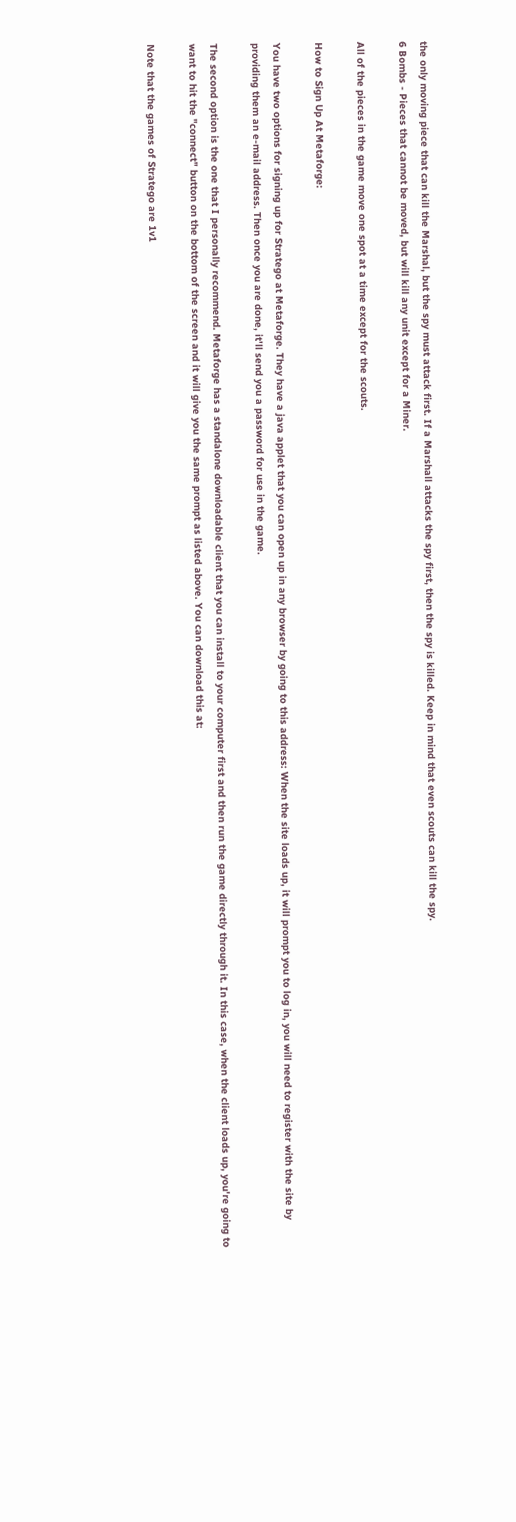the only moving piece that can kill the Marshal, but the spy must attack first. If a Marshall attacks the spy first, then the spy is killed. Keep in mind that even scouts can kill the spy.
6 Bombs - Pieces that cannot be moved, but will kill any unit except for a Miner.

All of the pieces in the game move one spot at a time except for the scouts.

How to Sign Up At Metaforge:

You have two options for signing up for Stratego at Metaforge. They have a java applet that you can open up in any browser by going to this address: When the site loads up, it will prompt you to log in, you will need to register with the site by providing them an e-mail address. Then once you are done, it'll send you a password for use in the game.

The second option is the one that I personally recommend. Metaforge has a standalone downloadable client that you can install to your computer first and then run the game directly through it. In this case, when the client loads up, you're going to want to hit the "connect" button on the bottom of the screen and it will give you the same prompt as listed above. You can download this at:

Note that the games of Stratego are 1v1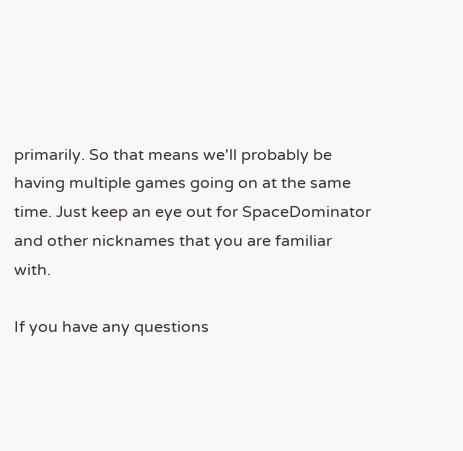primarily. So that means we'll probably be having multiple games going on at the same time. Just keep an eye out for SpaceDominator and other nicknames that you are familiar with.

If you have any questions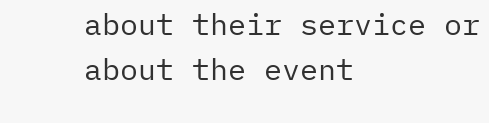about their service or about the event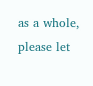as a whole, please let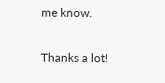me know.

Thanks a lot!